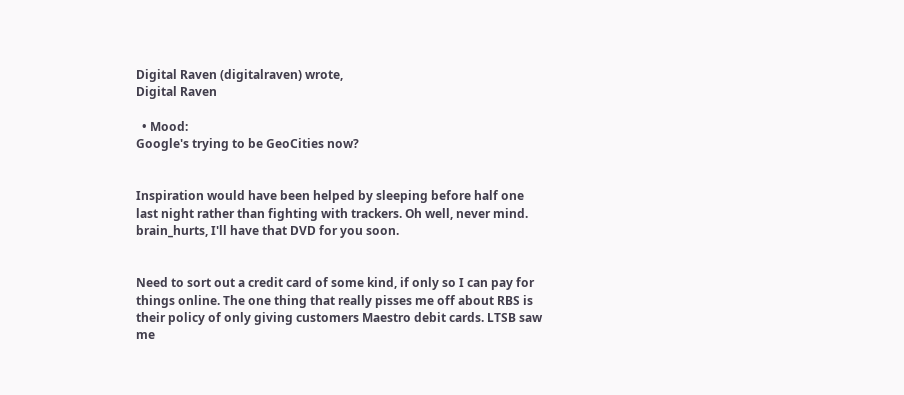Digital Raven (digitalraven) wrote,
Digital Raven

  • Mood:
Google's trying to be GeoCities now?


Inspiration would have been helped by sleeping before half one last night rather than fighting with trackers. Oh well, never mind. brain_hurts, I'll have that DVD for you soon.


Need to sort out a credit card of some kind, if only so I can pay for things online. The one thing that really pisses me off about RBS is their policy of only giving customers Maestro debit cards. LTSB saw me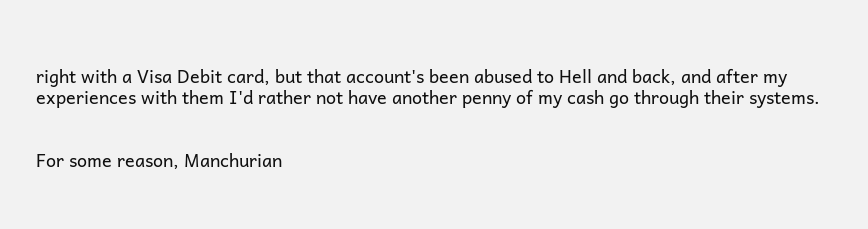right with a Visa Debit card, but that account's been abused to Hell and back, and after my experiences with them I'd rather not have another penny of my cash go through their systems.


For some reason, Manchurian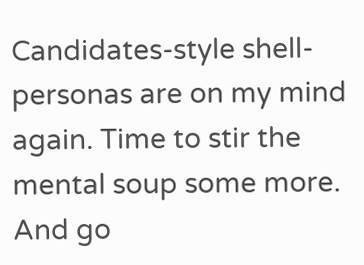Candidates-style shell-personas are on my mind again. Time to stir the mental soup some more. And go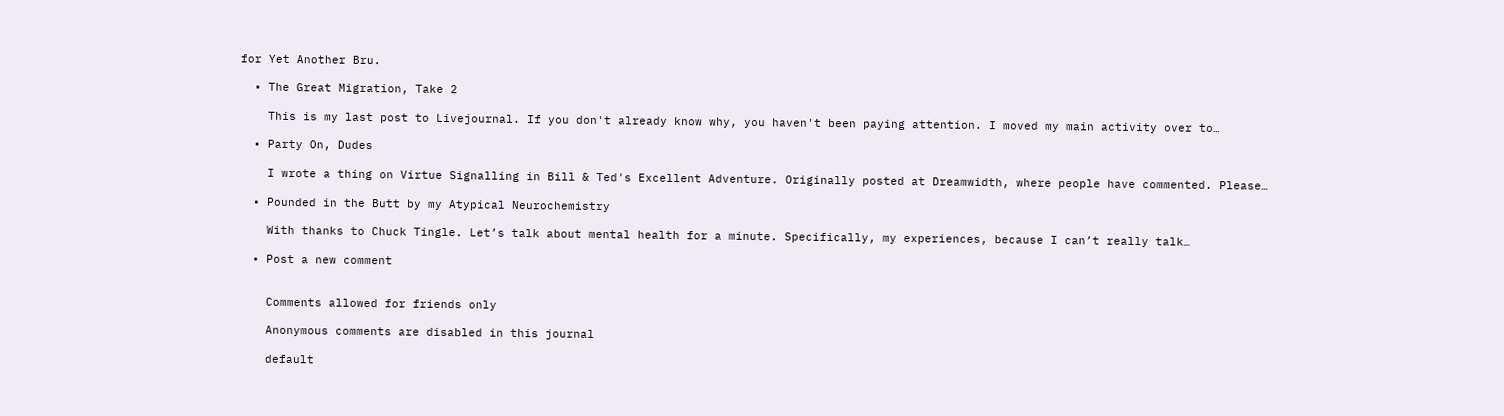for Yet Another Bru.

  • The Great Migration, Take 2

    This is my last post to Livejournal. If you don't already know why, you haven't been paying attention. I moved my main activity over to…

  • Party On, Dudes

    I wrote a thing on Virtue Signalling in Bill & Ted's Excellent Adventure. Originally posted at Dreamwidth, where people have commented. Please…

  • Pounded in the Butt by my Atypical Neurochemistry

    With thanks to Chuck Tingle. Let’s talk about mental health for a minute. Specifically, my experiences, because I can’t really talk…

  • Post a new comment


    Comments allowed for friends only

    Anonymous comments are disabled in this journal

    default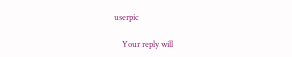userpic

    Your reply will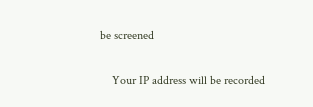be screened

    Your IP address will be recorded